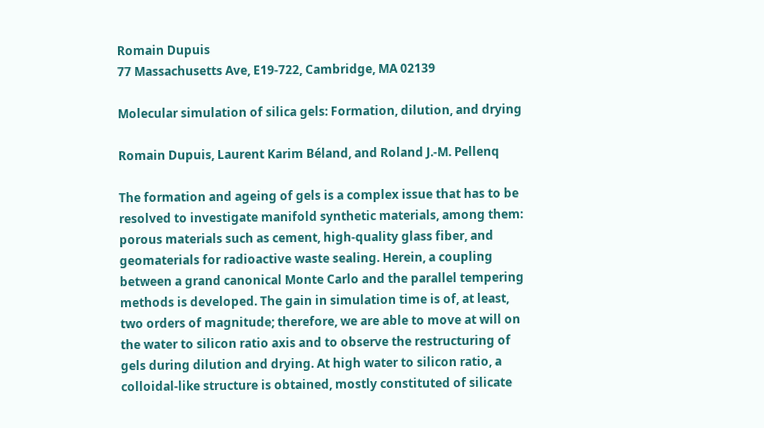Romain Dupuis
77 Massachusetts Ave, E19-722, Cambridge, MA 02139

Molecular simulation of silica gels: Formation, dilution, and drying

Romain Dupuis, Laurent Karim Béland, and Roland J.-M. Pellenq

The formation and ageing of gels is a complex issue that has to be resolved to investigate manifold synthetic materials, among them: porous materials such as cement, high-quality glass fiber, and geomaterials for radioactive waste sealing. Herein, a coupling between a grand canonical Monte Carlo and the parallel tempering methods is developed. The gain in simulation time is of, at least, two orders of magnitude; therefore, we are able to move at will on the water to silicon ratio axis and to observe the restructuring of gels during dilution and drying. At high water to silicon ratio, a colloidal-like structure is obtained, mostly constituted of silicate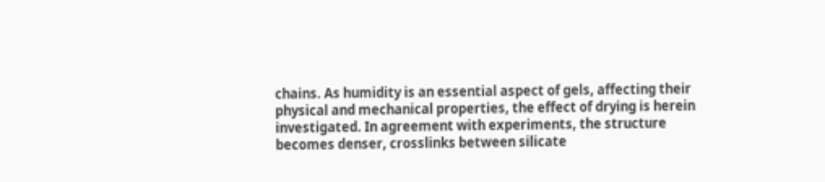chains. As humidity is an essential aspect of gels, affecting their physical and mechanical properties, the effect of drying is herein investigated. In agreement with experiments, the structure becomes denser, crosslinks between silicate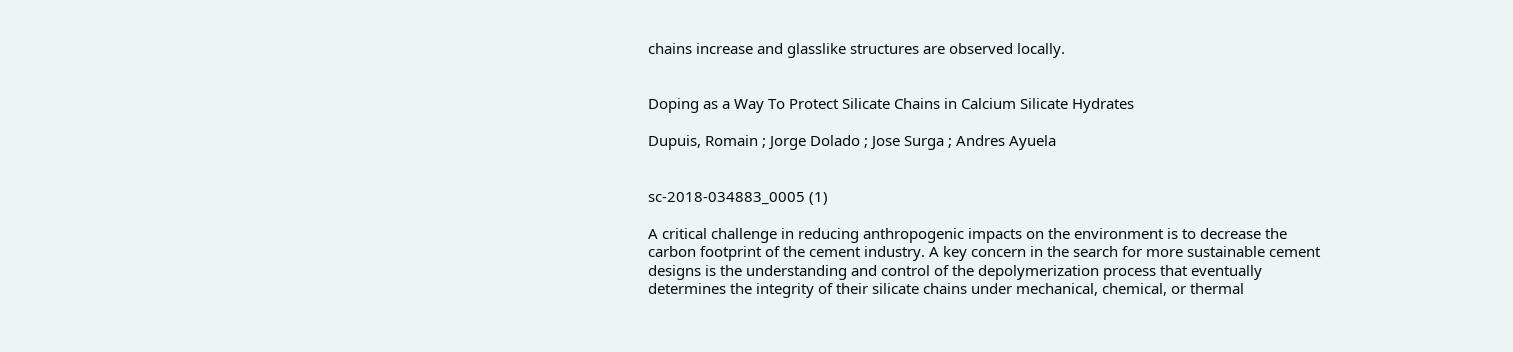chains increase and glasslike structures are observed locally.


Doping as a Way To Protect Silicate Chains in Calcium Silicate Hydrates

Dupuis, Romain ; Jorge Dolado ; Jose Surga ; Andres Ayuela


sc-2018-034883_0005 (1)

A critical challenge in reducing anthropogenic impacts on the environment is to decrease the carbon footprint of the cement industry. A key concern in the search for more sustainable cement designs is the understanding and control of the depolymerization process that eventually determines the integrity of their silicate chains under mechanical, chemical, or thermal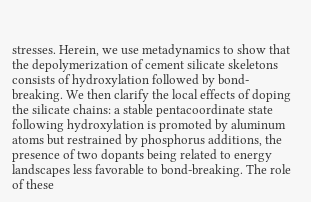stresses. Herein, we use metadynamics to show that the depolymerization of cement silicate skeletons consists of hydroxylation followed by bond-breaking. We then clarify the local effects of doping the silicate chains: a stable pentacoordinate state following hydroxylation is promoted by aluminum atoms but restrained by phosphorus additions, the presence of two dopants being related to energy landscapes less favorable to bond-breaking. The role of these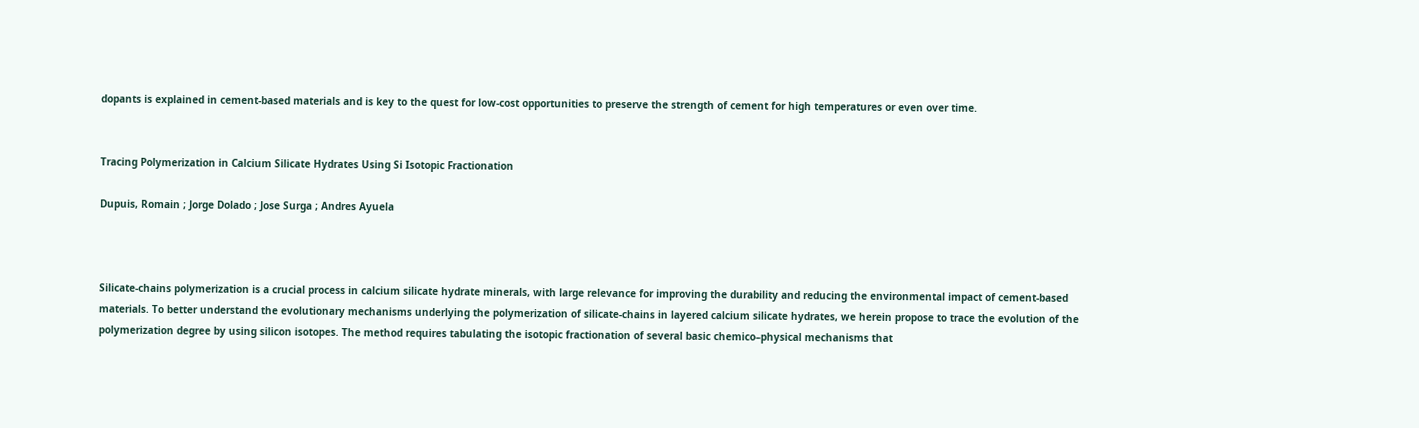dopants is explained in cement-based materials and is key to the quest for low-cost opportunities to preserve the strength of cement for high temperatures or even over time.


Tracing Polymerization in Calcium Silicate Hydrates Using Si Isotopic Fractionation

Dupuis, Romain ; Jorge Dolado ; Jose Surga ; Andres Ayuela



Silicate-chains polymerization is a crucial process in calcium silicate hydrate minerals, with large relevance for improving the durability and reducing the environmental impact of cement-based materials. To better understand the evolutionary mechanisms underlying the polymerization of silicate-chains in layered calcium silicate hydrates, we herein propose to trace the evolution of the polymerization degree by using silicon isotopes. The method requires tabulating the isotopic fractionation of several basic chemico–physical mechanisms that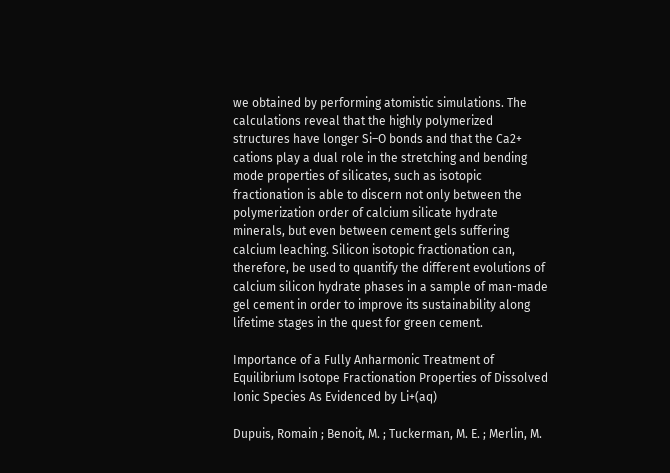we obtained by performing atomistic simulations. The calculations reveal that the highly polymerized structures have longer Si–O bonds and that the Ca2+ cations play a dual role in the stretching and bending mode properties of silicates, such as isotopic fractionation is able to discern not only between the polymerization order of calcium silicate hydrate minerals, but even between cement gels suffering calcium leaching. Silicon isotopic fractionation can, therefore, be used to quantify the different evolutions of calcium silicon hydrate phases in a sample of man-made gel cement in order to improve its sustainability along lifetime stages in the quest for green cement.

Importance of a Fully Anharmonic Treatment of Equilibrium Isotope Fractionation Properties of Dissolved Ionic Species As Evidenced by Li+(aq)

Dupuis, Romain ; Benoit, M. ; Tuckerman, M. E. ; Merlin, M.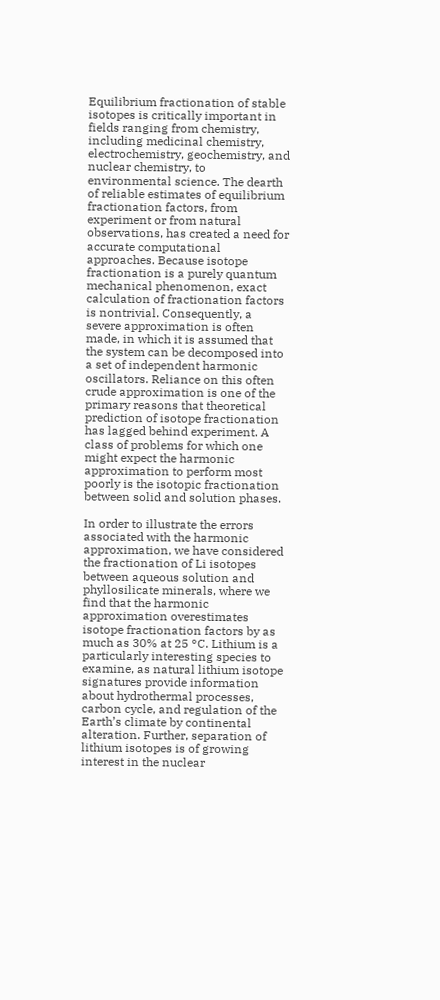Equilibrium fractionation of stable isotopes is critically important in fields ranging from chemistry, including medicinal chemistry, electrochemistry, geochemistry, and nuclear chemistry, to environmental science. The dearth of reliable estimates of equilibrium fractionation factors, from experiment or from natural observations, has created a need for accurate computational approaches. Because isotope fractionation is a purely quantum mechanical phenomenon, exact calculation of fractionation factors is nontrivial. Consequently, a severe approximation is often made, in which it is assumed that the system can be decomposed into a set of independent harmonic oscillators. Reliance on this often crude approximation is one of the primary reasons that theoretical prediction of isotope fractionation has lagged behind experiment. A class of problems for which one might expect the harmonic approximation to perform most poorly is the isotopic fractionation between solid and solution phases.

In order to illustrate the errors associated with the harmonic approximation, we have considered the fractionation of Li isotopes between aqueous solution and phyllosilicate minerals, where we find that the harmonic approximation overestimates isotope fractionation factors by as much as 30% at 25 °C. Lithium is a particularly interesting species to examine, as natural lithium isotope signatures provide information about hydrothermal processes, carbon cycle, and regulation of the Earth’s climate by continental alteration. Further, separation of lithium isotopes is of growing interest in the nuclear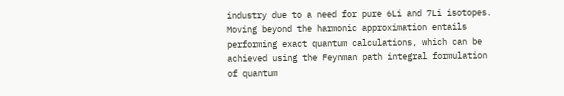industry due to a need for pure 6Li and 7Li isotopes. Moving beyond the harmonic approximation entails performing exact quantum calculations, which can be achieved using the Feynman path integral formulation of quantum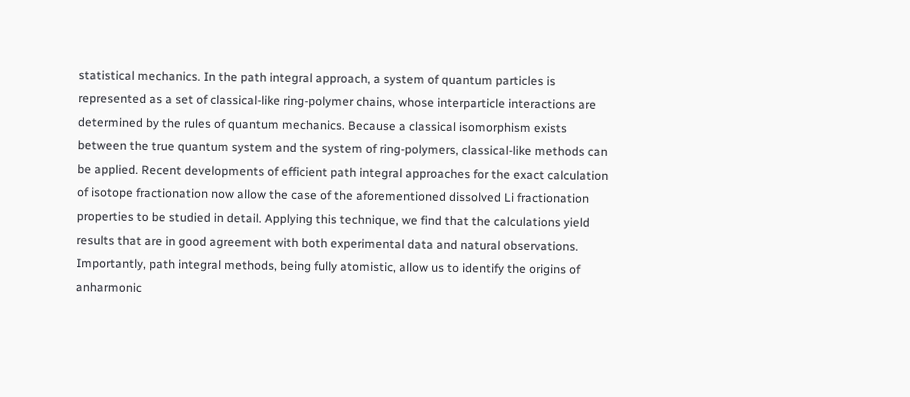statistical mechanics. In the path integral approach, a system of quantum particles is represented as a set of classical-like ring-polymer chains, whose interparticle interactions are determined by the rules of quantum mechanics. Because a classical isomorphism exists between the true quantum system and the system of ring-polymers, classical-like methods can be applied. Recent developments of efficient path integral approaches for the exact calculation of isotope fractionation now allow the case of the aforementioned dissolved Li fractionation properties to be studied in detail. Applying this technique, we find that the calculations yield results that are in good agreement with both experimental data and natural observations. Importantly, path integral methods, being fully atomistic, allow us to identify the origins of anharmonic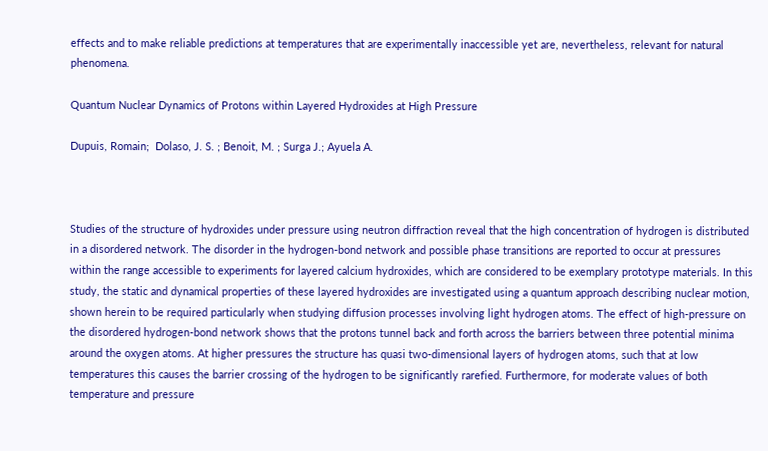effects and to make reliable predictions at temperatures that are experimentally inaccessible yet are, nevertheless, relevant for natural phenomena.

Quantum Nuclear Dynamics of Protons within Layered Hydroxides at High Pressure

Dupuis, Romain;  Dolaso, J. S. ; Benoit, M. ; Surga J.; Ayuela A.



Studies of the structure of hydroxides under pressure using neutron diffraction reveal that the high concentration of hydrogen is distributed in a disordered network. The disorder in the hydrogen-bond network and possible phase transitions are reported to occur at pressures within the range accessible to experiments for layered calcium hydroxides, which are considered to be exemplary prototype materials. In this study, the static and dynamical properties of these layered hydroxides are investigated using a quantum approach describing nuclear motion, shown herein to be required particularly when studying diffusion processes involving light hydrogen atoms. The effect of high-pressure on the disordered hydrogen-bond network shows that the protons tunnel back and forth across the barriers between three potential minima around the oxygen atoms. At higher pressures the structure has quasi two-dimensional layers of hydrogen atoms, such that at low temperatures this causes the barrier crossing of the hydrogen to be significantly rarefied. Furthermore, for moderate values of both temperature and pressure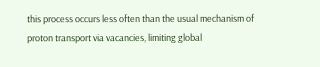this process occurs less often than the usual mechanism of proton transport via vacancies, limiting global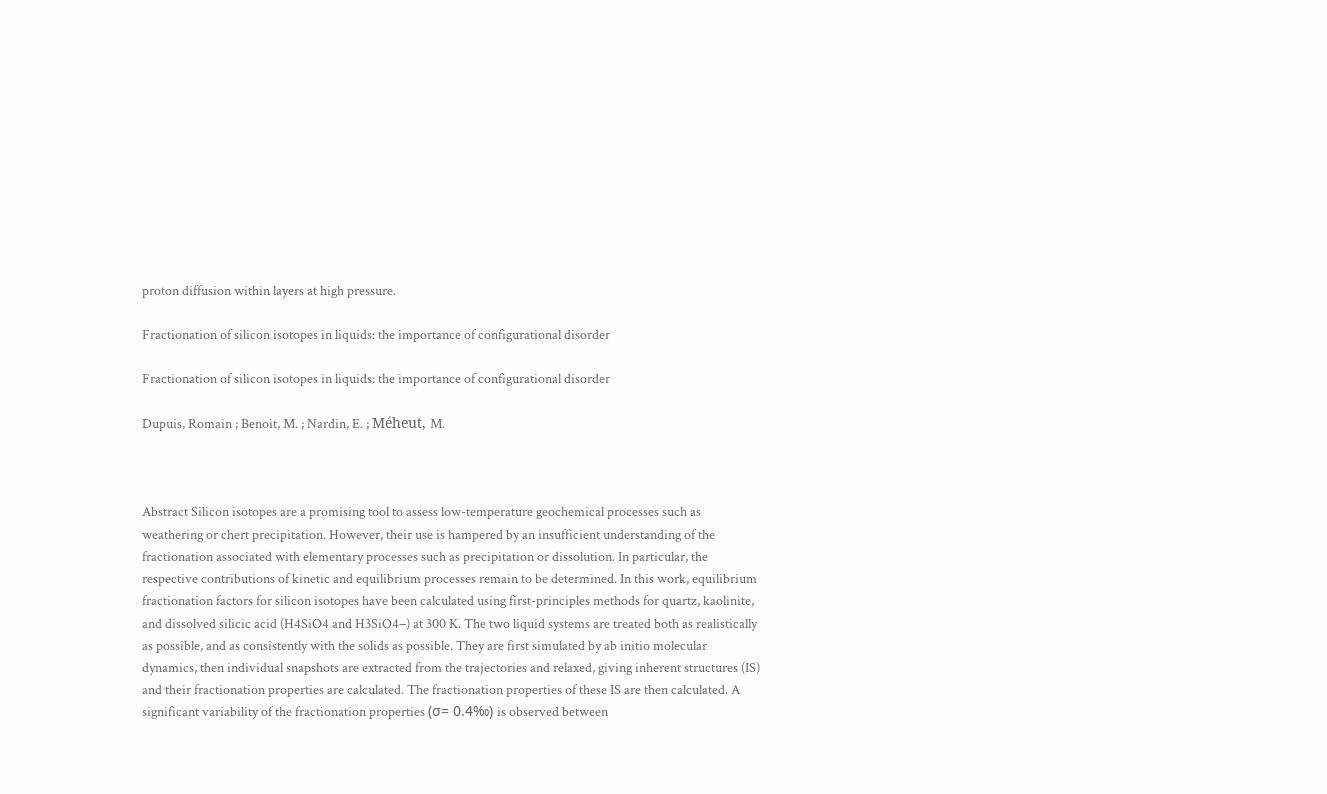proton diffusion within layers at high pressure.

Fractionation of silicon isotopes in liquids: the importance of configurational disorder

Fractionation of silicon isotopes in liquids: the importance of configurational disorder

Dupuis, Romain ; Benoit, M. ; Nardin, E. ; Méheut, M.



Abstract Silicon isotopes are a promising tool to assess low-temperature geochemical processes such as weathering or chert precipitation. However, their use is hampered by an insufficient understanding of the fractionation associated with elementary processes such as precipitation or dissolution. In particular, the respective contributions of kinetic and equilibrium processes remain to be determined. In this work, equilibrium fractionation factors for silicon isotopes have been calculated using first-principles methods for quartz, kaolinite, and dissolved silicic acid (H4SiO4 and H3SiO4−) at 300 K. The two liquid systems are treated both as realistically as possible, and as consistently with the solids as possible. They are first simulated by ab initio molecular dynamics, then individual snapshots are extracted from the trajectories and relaxed, giving inherent structures (IS) and their fractionation properties are calculated. The fractionation properties of these IS are then calculated. A significant variability of the fractionation properties (σ= 0.4‰) is observed between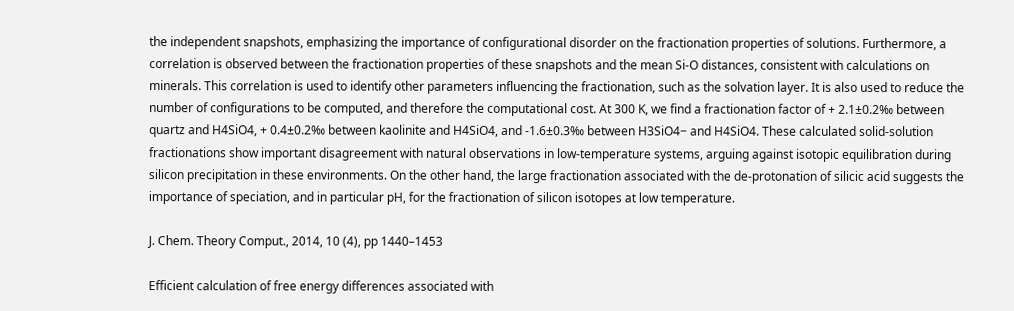the independent snapshots, emphasizing the importance of configurational disorder on the fractionation properties of solutions. Furthermore, a correlation is observed between the fractionation properties of these snapshots and the mean Si-O distances, consistent with calculations on minerals. This correlation is used to identify other parameters influencing the fractionation, such as the solvation layer. It is also used to reduce the number of configurations to be computed, and therefore the computational cost. At 300 K, we find a fractionation factor of + 2.1±0.2‰ between quartz and H4SiO4, + 0.4±0.2‰ between kaolinite and H4SiO4, and -1.6±0.3‰ between H3SiO4− and H4SiO4. These calculated solid-solution fractionations show important disagreement with natural observations in low-temperature systems, arguing against isotopic equilibration during silicon precipitation in these environments. On the other hand, the large fractionation associated with the de-protonation of silicic acid suggests the importance of speciation, and in particular pH, for the fractionation of silicon isotopes at low temperature.

J. Chem. Theory Comput., 2014, 10 (4), pp 1440–1453

Efficient calculation of free energy differences associated with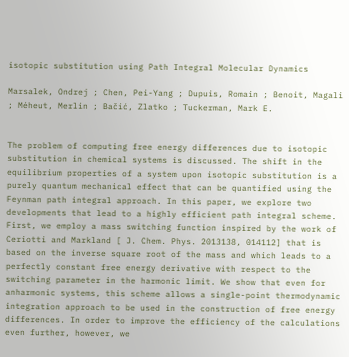isotopic substitution using Path Integral Molecular Dynamics

Marsalek, Ondrej ; Chen, Pei-Yang ; Dupuis, Romain ; Benoit, Magali ; Méheut, Merlin ; Bačić, Zlatko ; Tuckerman, Mark E.


The problem of computing free energy differences due to isotopic substitution in chemical systems is discussed. The shift in the equilibrium properties of a system upon isotopic substitution is a purely quantum mechanical effect that can be quantified using the Feynman path integral approach. In this paper, we explore two developments that lead to a highly efficient path integral scheme. First, we employ a mass switching function inspired by the work of Ceriotti and Markland [ J. Chem. Phys. 2013138, 014112] that is based on the inverse square root of the mass and which leads to a perfectly constant free energy derivative with respect to the switching parameter in the harmonic limit. We show that even for anharmonic systems, this scheme allows a single-point thermodynamic integration approach to be used in the construction of free energy differences. In order to improve the efficiency of the calculations even further, however, we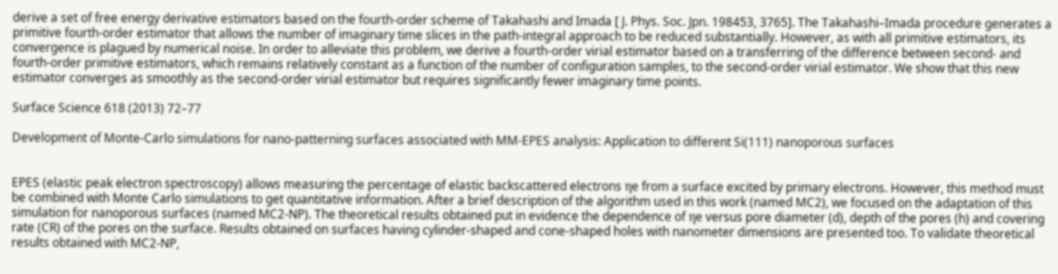derive a set of free energy derivative estimators based on the fourth-order scheme of Takahashi and Imada [ J. Phys. Soc. Jpn. 198453, 3765]. The Takahashi–Imada procedure generates a primitive fourth-order estimator that allows the number of imaginary time slices in the path-integral approach to be reduced substantially. However, as with all primitive estimators, its convergence is plagued by numerical noise. In order to alleviate this problem, we derive a fourth-order virial estimator based on a transferring of the difference between second- and fourth-order primitive estimators, which remains relatively constant as a function of the number of configuration samples, to the second-order virial estimator. We show that this new estimator converges as smoothly as the second-order virial estimator but requires significantly fewer imaginary time points.

Surface Science 618 (2013) 72–77

Development of Monte-Carlo simulations for nano-patterning surfaces associated with MM-EPES analysis: Application to different Si(111) nanoporous surfaces


EPES (elastic peak electron spectroscopy) allows measuring the percentage of elastic backscattered electrons ηe from a surface excited by primary electrons. However, this method must be combined with Monte Carlo simulations to get quantitative information. After a brief description of the algorithm used in this work (named MC2), we focused on the adaptation of this simulation for nanoporous surfaces (named MC2-NP). The theoretical results obtained put in evidence the dependence of ηe versus pore diameter (d), depth of the pores (h) and covering rate (CR) of the pores on the surface. Results obtained on surfaces having cylinder-shaped and cone-shaped holes with nanometer dimensions are presented too. To validate theoretical results obtained with MC2-NP,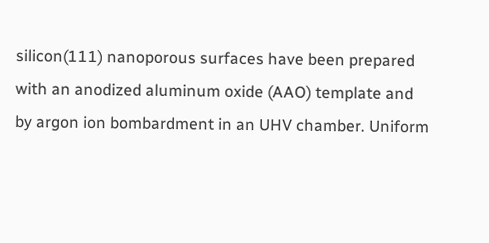silicon(111) nanoporous surfaces have been prepared with an anodized aluminum oxide (AAO) template and by argon ion bombardment in an UHV chamber. Uniform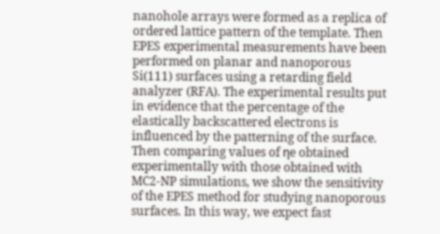nanohole arrays were formed as a replica of ordered lattice pattern of the template. Then EPES experimental measurements have been performed on planar and nanoporous Si(111) surfaces using a retarding field analyzer (RFA). The experimental results put in evidence that the percentage of the elastically backscattered electrons is influenced by the patterning of the surface. Then comparing values of ηe obtained experimentally with those obtained with MC2-NP simulations, we show the sensitivity of the EPES method for studying nanoporous surfaces. In this way, we expect fast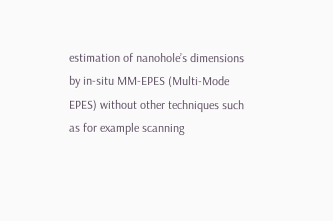estimation of nanohole’s dimensions by in-situ MM-EPES (Multi-Mode EPES) without other techniques such as for example scanning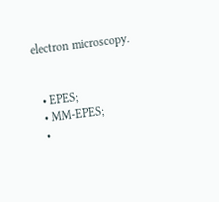electron microscopy.


  • EPES;
  • MM-EPES;
  •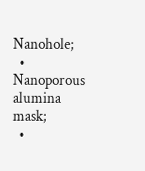Nanohole;
  • Nanoporous alumina mask;
  •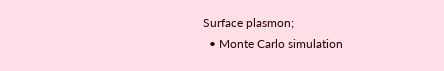Surface plasmon;
  • Monte Carlo simulation